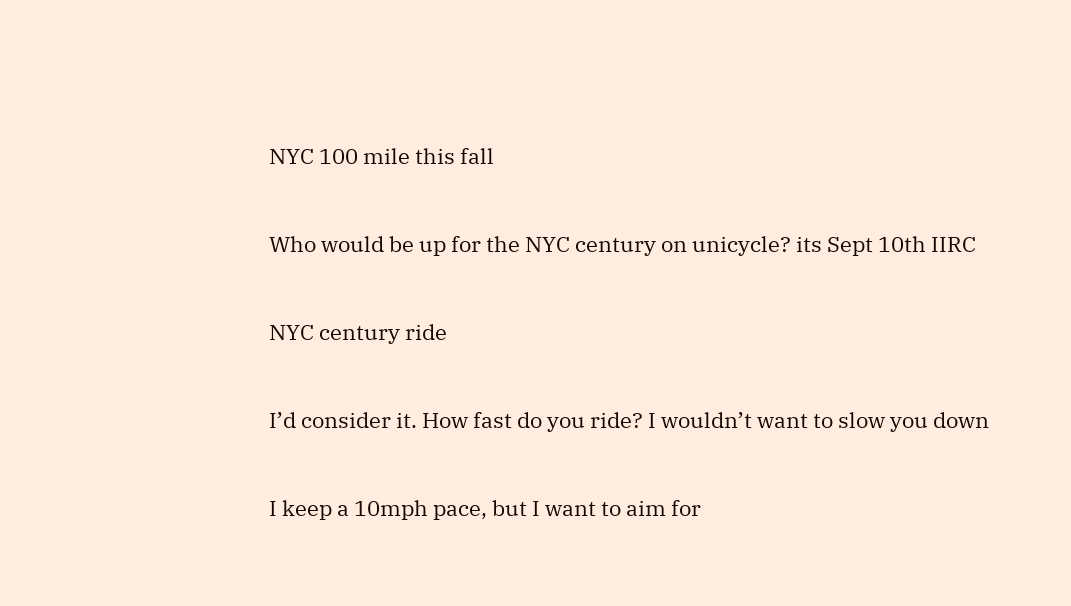NYC 100 mile this fall

Who would be up for the NYC century on unicycle? its Sept 10th IIRC

NYC century ride

I’d consider it. How fast do you ride? I wouldn’t want to slow you down

I keep a 10mph pace, but I want to aim for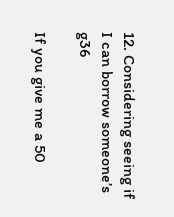12. Considering seeing if I can borrow someone’s g36

If you give me a 50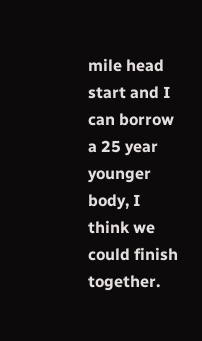mile head start and I can borrow a 25 year younger body, I think we could finish together.